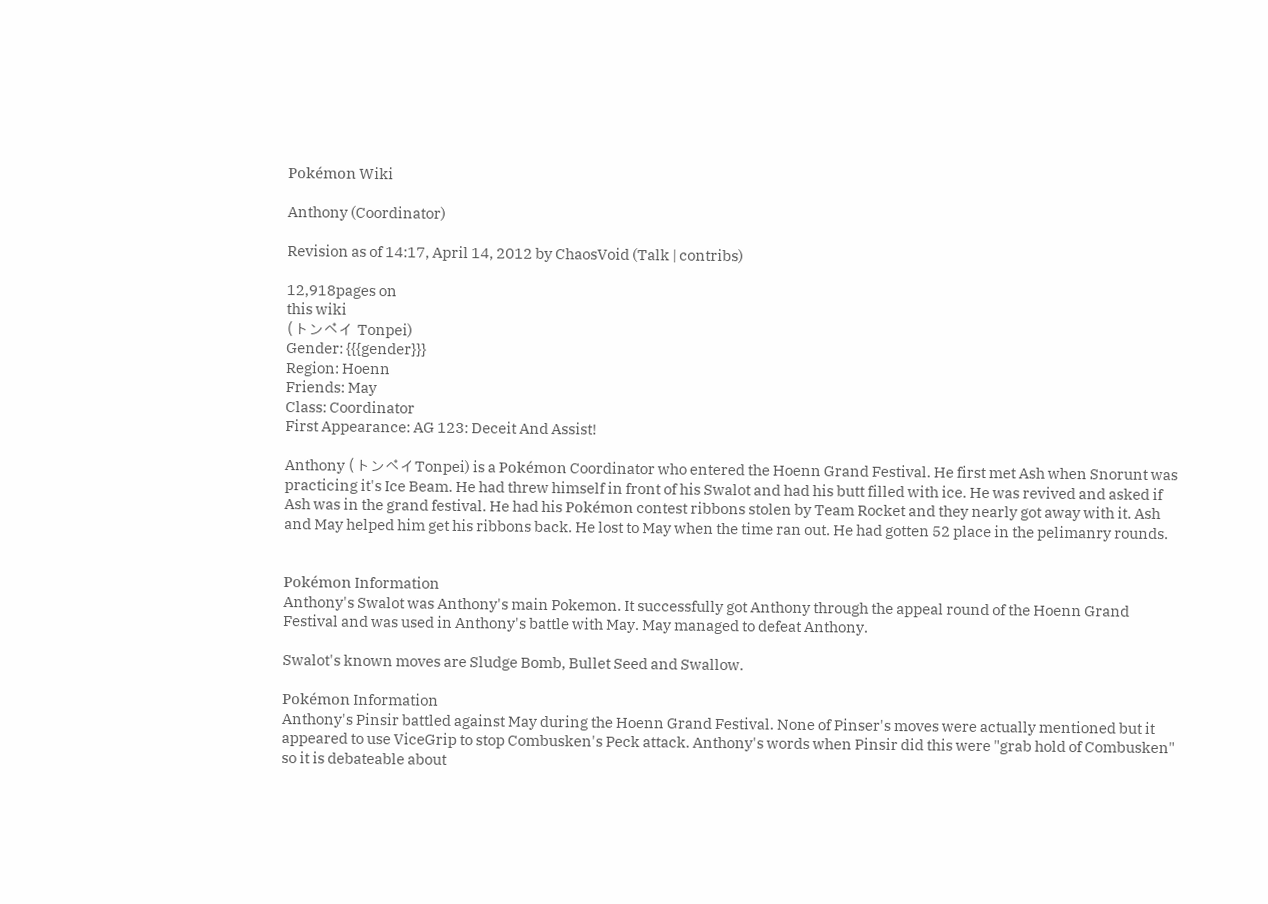Pokémon Wiki

Anthony (Coordinator)

Revision as of 14:17, April 14, 2012 by ChaosVoid (Talk | contribs)

12,918pages on
this wiki
(トンペイ Tonpei)
Gender: {{{gender}}}
Region: Hoenn
Friends: May
Class: Coordinator
First Appearance: AG 123: Deceit And Assist!

Anthony (トンペイTonpei) is a Pokémon Coordinator who entered the Hoenn Grand Festival. He first met Ash when Snorunt was practicing it's Ice Beam. He had threw himself in front of his Swalot and had his butt filled with ice. He was revived and asked if Ash was in the grand festival. He had his Pokémon contest ribbons stolen by Team Rocket and they nearly got away with it. Ash and May helped him get his ribbons back. He lost to May when the time ran out. He had gotten 52 place in the pelimanry rounds.


Pokémon Information
Anthony's Swalot was Anthony's main Pokemon. It successfully got Anthony through the appeal round of the Hoenn Grand Festival and was used in Anthony's battle with May. May managed to defeat Anthony.

Swalot's known moves are Sludge Bomb, Bullet Seed and Swallow.

Pokémon Information
Anthony's Pinsir battled against May during the Hoenn Grand Festival. None of Pinser's moves were actually mentioned but it appeared to use ViceGrip to stop Combusken's Peck attack. Anthony's words when Pinsir did this were "grab hold of Combusken" so it is debateable about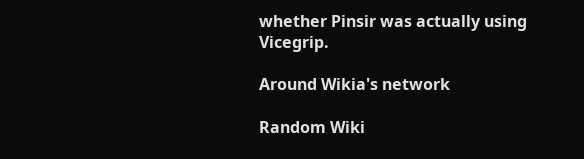whether Pinsir was actually using Vicegrip.

Around Wikia's network

Random Wiki